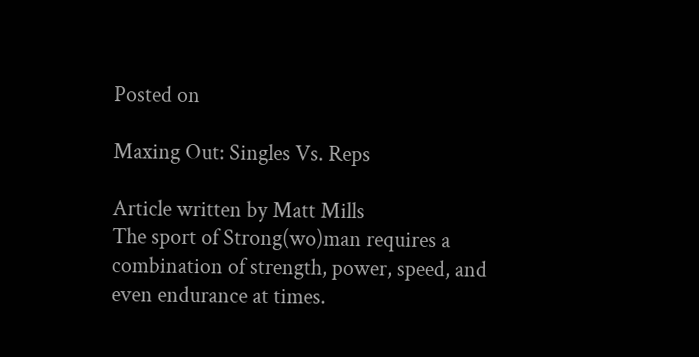Posted on

Maxing Out: Singles Vs. Reps

Article written by Matt Mills
The sport of Strong(wo)man requires a combination of strength, power, speed, and even endurance at times.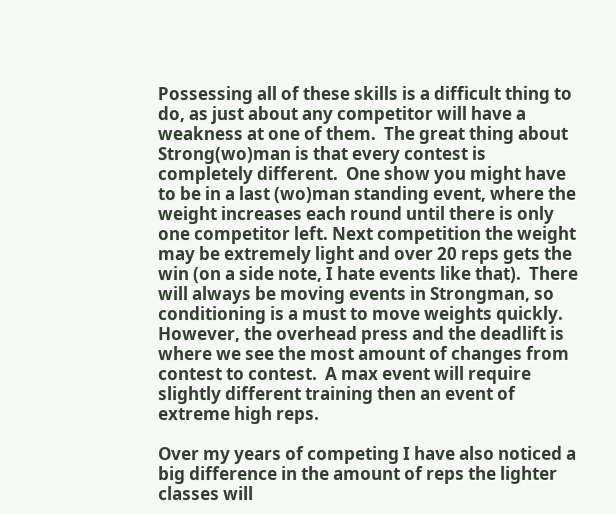Possessing all of these skills is a difficult thing to do, as just about any competitor will have a weakness at one of them.  The great thing about Strong(wo)man is that every contest is completely different.  One show you might have to be in a last (wo)man standing event, where the weight increases each round until there is only one competitor left. Next competition the weight may be extremely light and over 20 reps gets the win (on a side note, I hate events like that).  There will always be moving events in Strongman, so conditioning is a must to move weights quickly.  However, the overhead press and the deadlift is where we see the most amount of changes from contest to contest.  A max event will require slightly different training then an event of extreme high reps.

Over my years of competing I have also noticed a big difference in the amount of reps the lighter classes will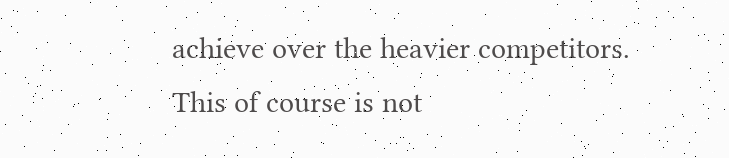achieve over the heavier competitors.  This of course is not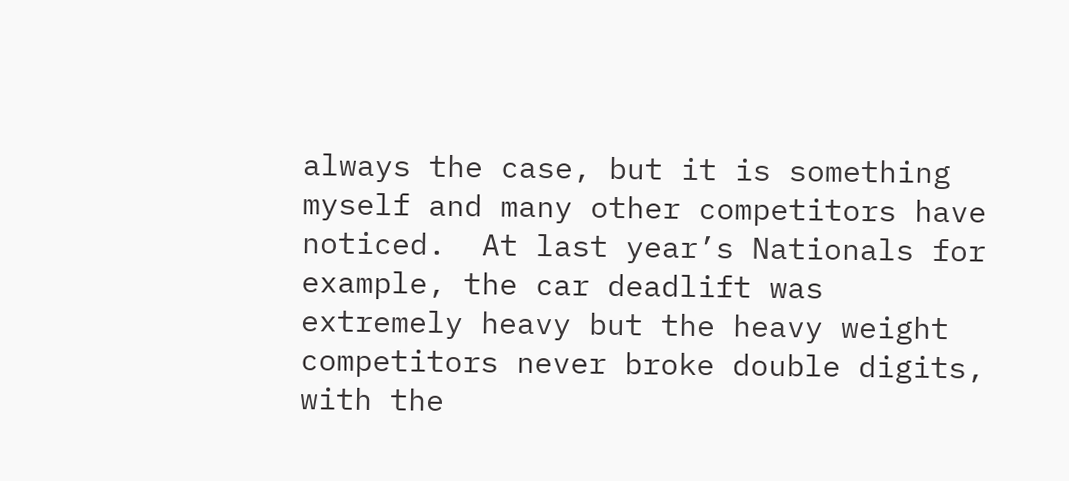always the case, but it is something myself and many other competitors have noticed.  At last year’s Nationals for example, the car deadlift was extremely heavy but the heavy weight competitors never broke double digits, with the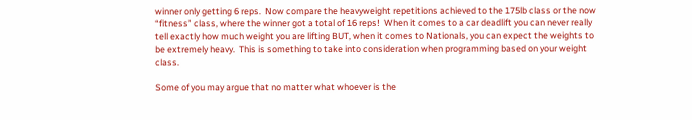winner only getting 6 reps.  Now compare the heavyweight repetitions achieved to the 175lb class or the now “fitness” class, where the winner got a total of 16 reps!  When it comes to a car deadlift you can never really tell exactly how much weight you are lifting BUT, when it comes to Nationals, you can expect the weights to be extremely heavy.  This is something to take into consideration when programming based on your weight class.

Some of you may argue that no matter what whoever is the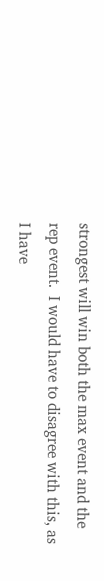strongest will win both the max event and the rep event.  I would have to disagree with this, as I have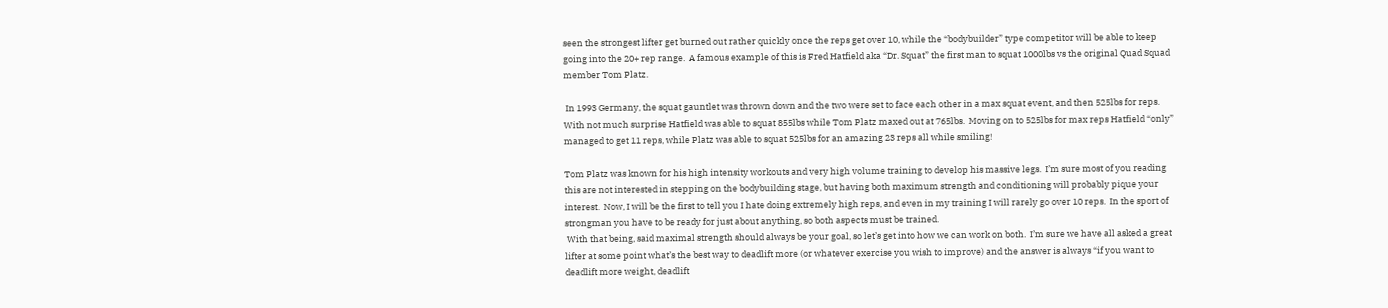seen the strongest lifter get burned out rather quickly once the reps get over 10, while the “bodybuilder” type competitor will be able to keep going into the 20+ rep range.  A famous example of this is Fred Hatfield aka “Dr. Squat” the first man to squat 1000lbs vs the original Quad Squad member Tom Platz.

 In 1993 Germany, the squat gauntlet was thrown down and the two were set to face each other in a max squat event, and then 525lbs for reps.   With not much surprise Hatfield was able to squat 855lbs while Tom Platz maxed out at 765lbs.  Moving on to 525lbs for max reps Hatfield “only” managed to get 11 reps, while Platz was able to squat 525lbs for an amazing 23 reps all while smiling!

Tom Platz was known for his high intensity workouts and very high volume training to develop his massive legs.  I’m sure most of you reading this are not interested in stepping on the bodybuilding stage, but having both maximum strength and conditioning will probably pique your interest.  Now, I will be the first to tell you I hate doing extremely high reps, and even in my training I will rarely go over 10 reps.  In the sport of strongman you have to be ready for just about anything, so both aspects must be trained.
 With that being, said maximal strength should always be your goal, so let’s get into how we can work on both.  I’m sure we have all asked a great lifter at some point what’s the best way to deadlift more (or whatever exercise you wish to improve) and the answer is always “if you want to deadlift more weight, deadlift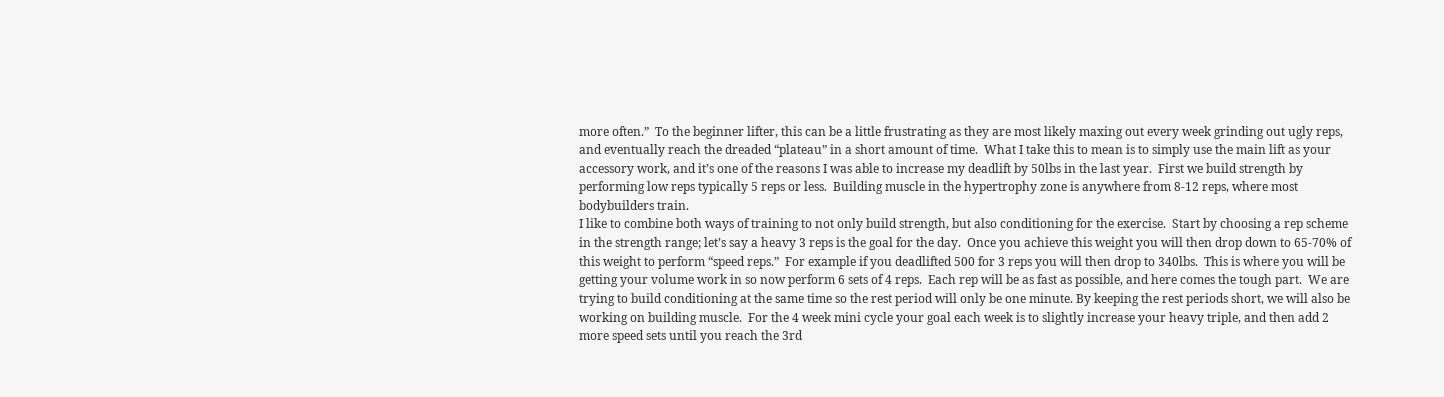more often.”  To the beginner lifter, this can be a little frustrating as they are most likely maxing out every week grinding out ugly reps, and eventually reach the dreaded “plateau” in a short amount of time.  What I take this to mean is to simply use the main lift as your accessory work, and it’s one of the reasons I was able to increase my deadlift by 50lbs in the last year.  First we build strength by performing low reps typically 5 reps or less.  Building muscle in the hypertrophy zone is anywhere from 8-12 reps, where most bodybuilders train.
I like to combine both ways of training to not only build strength, but also conditioning for the exercise.  Start by choosing a rep scheme in the strength range; let’s say a heavy 3 reps is the goal for the day.  Once you achieve this weight you will then drop down to 65-70% of this weight to perform “speed reps.”  For example if you deadlifted 500 for 3 reps you will then drop to 340lbs.  This is where you will be getting your volume work in so now perform 6 sets of 4 reps.  Each rep will be as fast as possible, and here comes the tough part.  We are trying to build conditioning at the same time so the rest period will only be one minute. By keeping the rest periods short, we will also be working on building muscle.  For the 4 week mini cycle your goal each week is to slightly increase your heavy triple, and then add 2 more speed sets until you reach the 3rd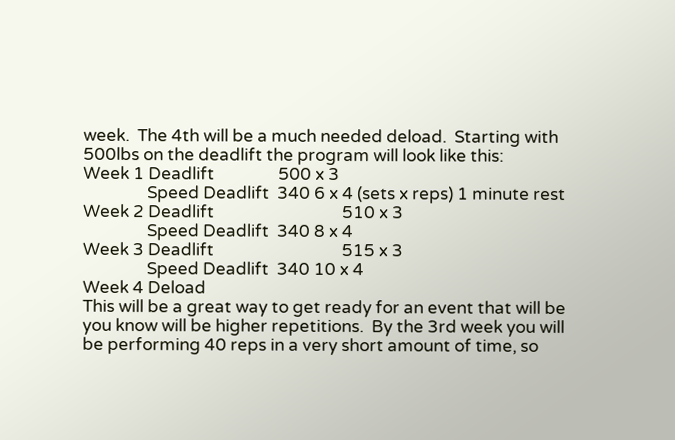week.  The 4th will be a much needed deload.  Starting with 500lbs on the deadlift the program will look like this:
Week 1 Deadlift                500 x 3
                Speed Deadlift  340 6 x 4 (sets x reps) 1 minute rest
Week 2 Deadlift                                510 x 3
                Speed Deadlift  340 8 x 4
Week 3 Deadlift                                515 x 3
                Speed Deadlift  340 10 x 4
Week 4 Deload
This will be a great way to get ready for an event that will be you know will be higher repetitions.  By the 3rd week you will be performing 40 reps in a very short amount of time, so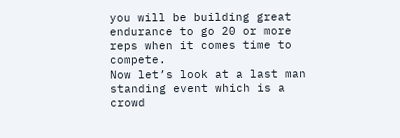you will be building great endurance to go 20 or more reps when it comes time to compete.
Now let’s look at a last man standing event which is a crowd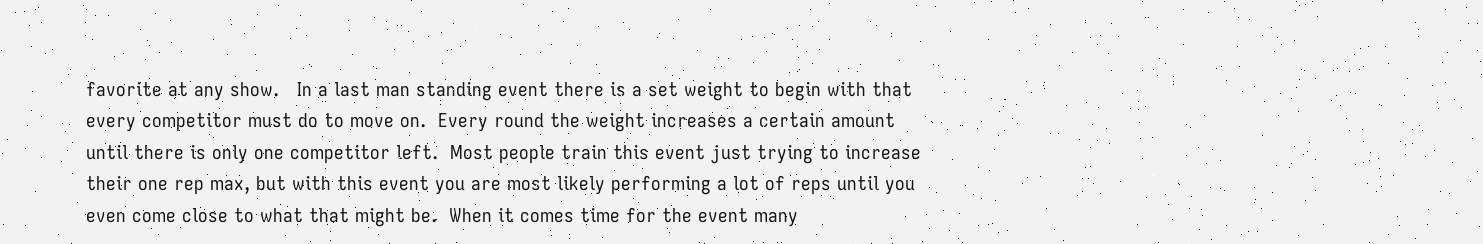favorite at any show.   In a last man standing event there is a set weight to begin with that every competitor must do to move on.  Every round the weight increases a certain amount until there is only one competitor left.  Most people train this event just trying to increase their one rep max, but with this event you are most likely performing a lot of reps until you even come close to what that might be.  When it comes time for the event many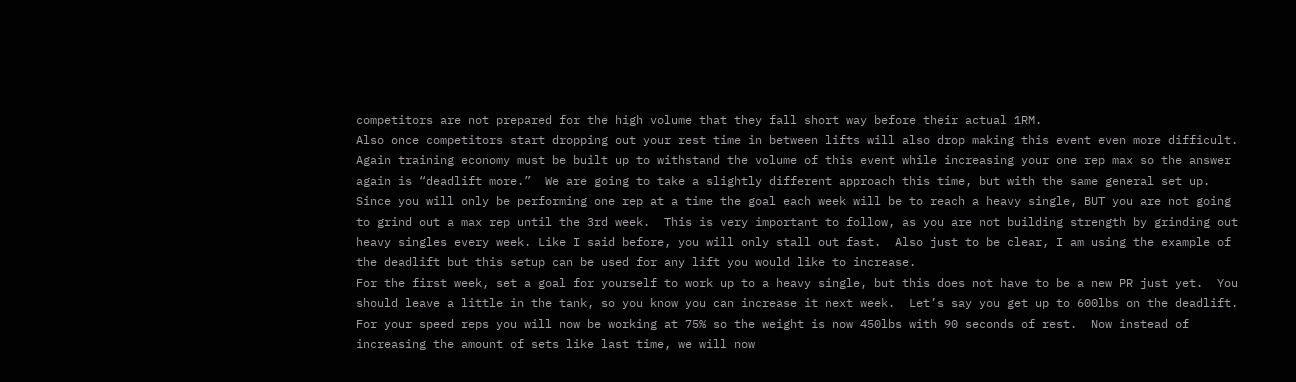competitors are not prepared for the high volume that they fall short way before their actual 1RM.
Also once competitors start dropping out your rest time in between lifts will also drop making this event even more difficult.  Again training economy must be built up to withstand the volume of this event while increasing your one rep max so the answer again is “deadlift more.”  We are going to take a slightly different approach this time, but with the same general set up.  Since you will only be performing one rep at a time the goal each week will be to reach a heavy single, BUT you are not going to grind out a max rep until the 3rd week.  This is very important to follow, as you are not building strength by grinding out heavy singles every week. Like I said before, you will only stall out fast.  Also just to be clear, I am using the example of the deadlift but this setup can be used for any lift you would like to increase.
For the first week, set a goal for yourself to work up to a heavy single, but this does not have to be a new PR just yet.  You should leave a little in the tank, so you know you can increase it next week.  Let’s say you get up to 600lbs on the deadlift.   For your speed reps you will now be working at 75% so the weight is now 450lbs with 90 seconds of rest.  Now instead of increasing the amount of sets like last time, we will now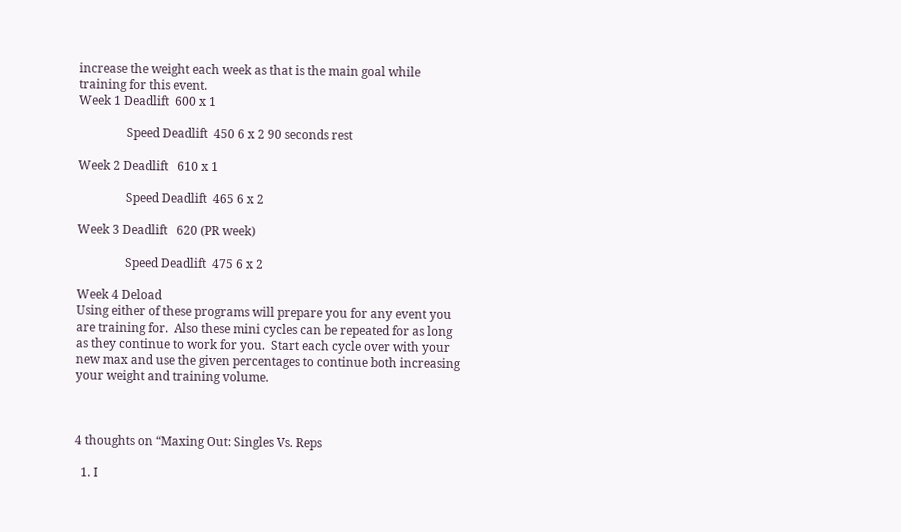increase the weight each week as that is the main goal while training for this event.
Week 1 Deadlift  600 x 1

                Speed Deadlift  450 6 x 2 90 seconds rest

Week 2 Deadlift   610 x 1

                Speed Deadlift  465 6 x 2

Week 3 Deadlift   620 (PR week)

                Speed Deadlift  475 6 x 2

Week 4 Deload
Using either of these programs will prepare you for any event you are training for.  Also these mini cycles can be repeated for as long as they continue to work for you.  Start each cycle over with your new max and use the given percentages to continue both increasing your weight and training volume.



4 thoughts on “Maxing Out: Singles Vs. Reps

  1. I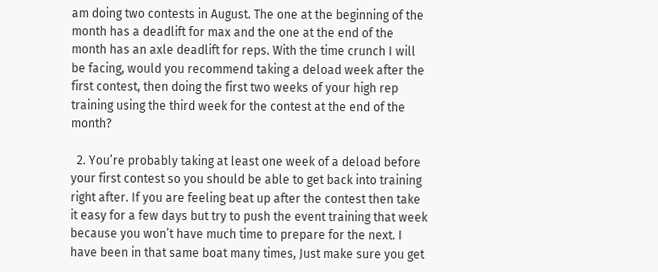am doing two contests in August. The one at the beginning of the month has a deadlift for max and the one at the end of the month has an axle deadlift for reps. With the time crunch I will be facing, would you recommend taking a deload week after the first contest, then doing the first two weeks of your high rep training using the third week for the contest at the end of the month?

  2. You’re probably taking at least one week of a deload before your first contest so you should be able to get back into training right after. If you are feeling beat up after the contest then take it easy for a few days but try to push the event training that week because you won’t have much time to prepare for the next. I have been in that same boat many times, Just make sure you get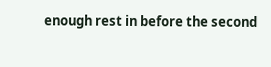enough rest in before the second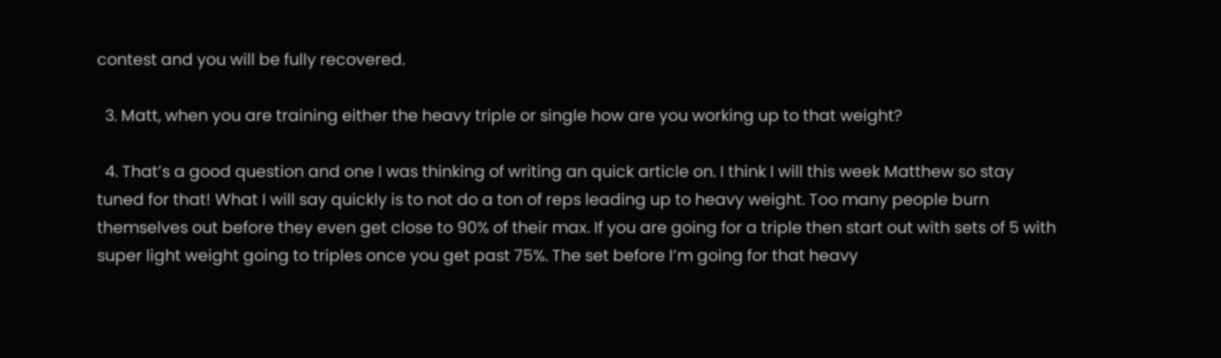contest and you will be fully recovered.

  3. Matt, when you are training either the heavy triple or single how are you working up to that weight?

  4. That’s a good question and one I was thinking of writing an quick article on. I think I will this week Matthew so stay tuned for that! What I will say quickly is to not do a ton of reps leading up to heavy weight. Too many people burn themselves out before they even get close to 90% of their max. If you are going for a triple then start out with sets of 5 with super light weight going to triples once you get past 75%. The set before I’m going for that heavy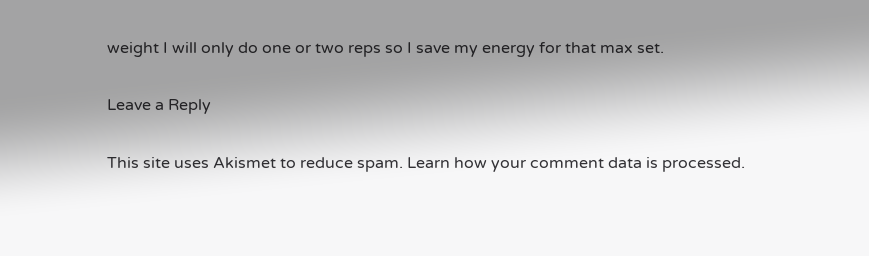weight I will only do one or two reps so I save my energy for that max set.

Leave a Reply

This site uses Akismet to reduce spam. Learn how your comment data is processed.